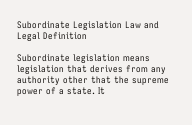Subordinate Legislation Law and Legal Definition

Subordinate legislation means legislation that derives from any authority other that the supreme power of a state. It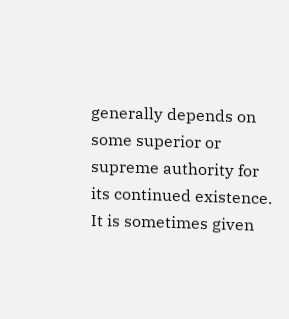generally depends on some superior or supreme authority for its continued existence. It is sometimes given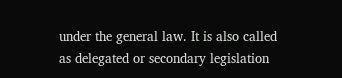under the general law. It is also called as delegated or secondary legislation